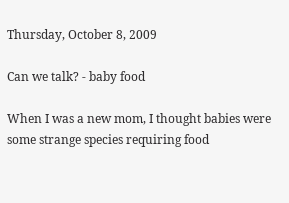Thursday, October 8, 2009

Can we talk? - baby food

When I was a new mom, I thought babies were some strange species requiring food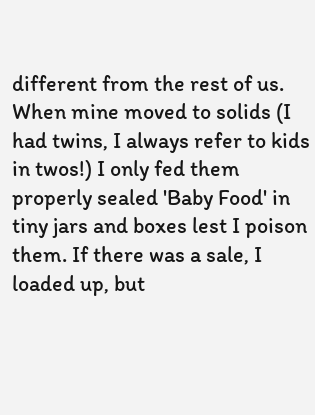different from the rest of us. When mine moved to solids (I had twins, I always refer to kids in twos!) I only fed them properly sealed 'Baby Food' in tiny jars and boxes lest I poison them. If there was a sale, I loaded up, but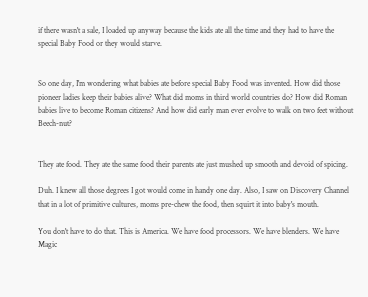if there wasn't a sale, I loaded up anyway because the kids ate all the time and they had to have the special Baby Food or they would starve.


So one day, I'm wondering what babies ate before special Baby Food was invented. How did those pioneer ladies keep their babies alive? What did moms in third world countries do? How did Roman babies live to become Roman citizens? And how did early man ever evolve to walk on two feet without Beech-nut?


They ate food. They ate the same food their parents ate just mushed up smooth and devoid of spicing.

Duh. I knew all those degrees I got would come in handy one day. Also, I saw on Discovery Channel that in a lot of primitive cultures, moms pre-chew the food, then squirt it into baby's mouth.

You don't have to do that. This is America. We have food processors. We have blenders. We have Magic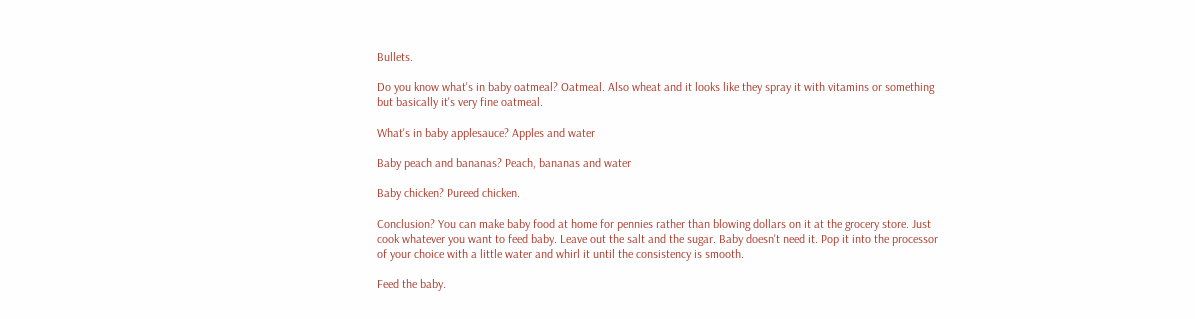Bullets.

Do you know what's in baby oatmeal? Oatmeal. Also wheat and it looks like they spray it with vitamins or something but basically it's very fine oatmeal.

What's in baby applesauce? Apples and water

Baby peach and bananas? Peach, bananas and water

Baby chicken? Pureed chicken.

Conclusion? You can make baby food at home for pennies rather than blowing dollars on it at the grocery store. Just cook whatever you want to feed baby. Leave out the salt and the sugar. Baby doesn't need it. Pop it into the processor of your choice with a little water and whirl it until the consistency is smooth.

Feed the baby.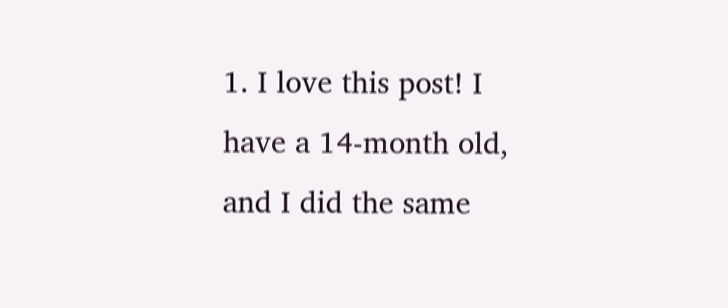1. I love this post! I have a 14-month old, and I did the same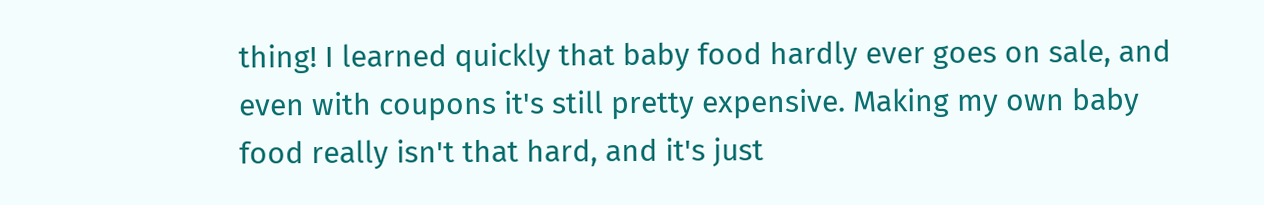thing! I learned quickly that baby food hardly ever goes on sale, and even with coupons it's still pretty expensive. Making my own baby food really isn't that hard, and it's just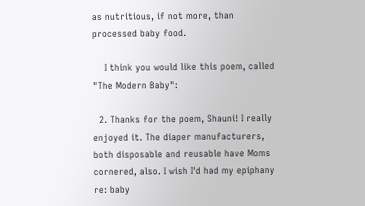as nutritious, if not more, than processed baby food.

    I think you would like this poem, called "The Modern Baby":

  2. Thanks for the poem, Shauni! I really enjoyed it. The diaper manufacturers, both disposable and reusable have Moms cornered, also. I wish I'd had my epiphany re: baby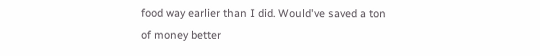food way earlier than I did. Would've saved a ton of money better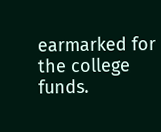earmarked for the college funds.